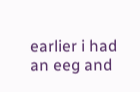earlier i had an eeg and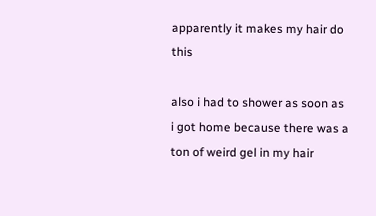apparently it makes my hair do this

also i had to shower as soon as i got home because there was a ton of weird gel in my hair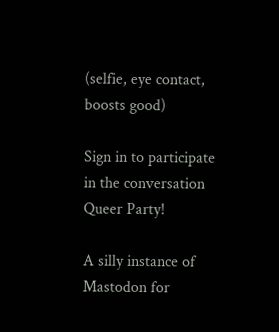(selfie, eye contact, boosts good)

Sign in to participate in the conversation
Queer Party!

A silly instance of Mastodon for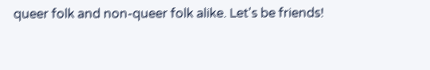queer folk and non-queer folk alike. Let's be friends!